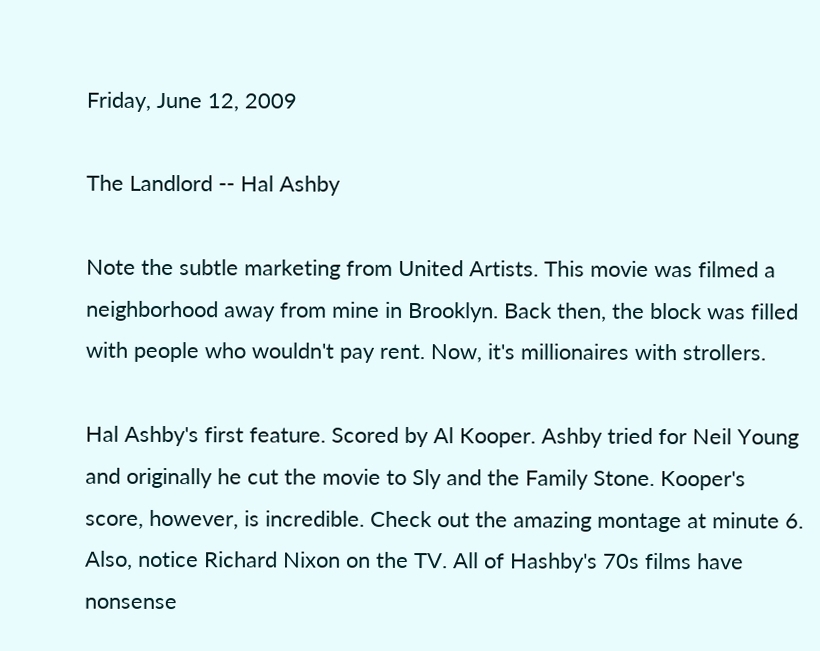Friday, June 12, 2009

The Landlord -- Hal Ashby

Note the subtle marketing from United Artists. This movie was filmed a neighborhood away from mine in Brooklyn. Back then, the block was filled with people who wouldn't pay rent. Now, it's millionaires with strollers.

Hal Ashby's first feature. Scored by Al Kooper. Ashby tried for Neil Young and originally he cut the movie to Sly and the Family Stone. Kooper's score, however, is incredible. Check out the amazing montage at minute 6. Also, notice Richard Nixon on the TV. All of Hashby's 70s films have nonsense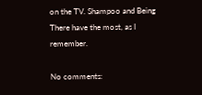on the TV. Shampoo and Being There have the most, as I remember.

No comments: